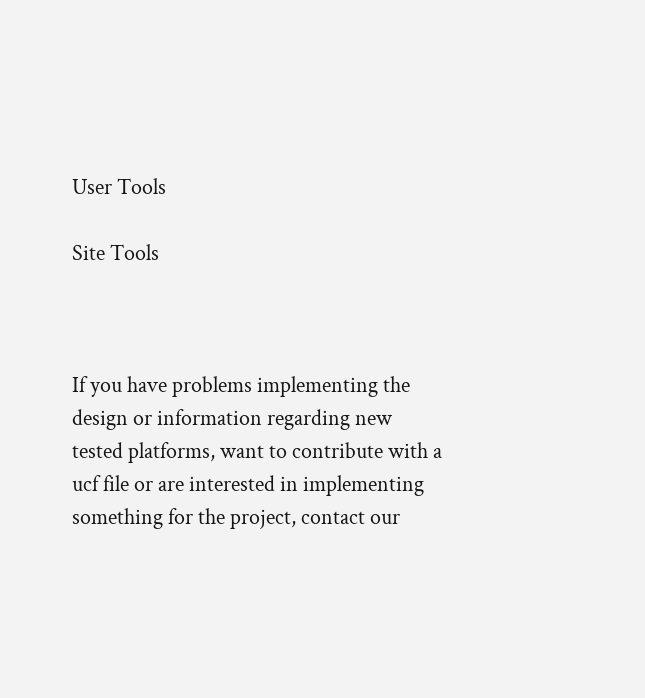User Tools

Site Tools



If you have problems implementing the design or information regarding new tested platforms, want to contribute with a ucf file or are interested in implementing something for the project, contact our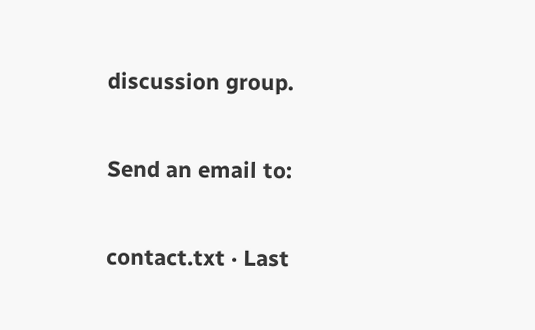discussion group.

Send an email to:

contact.txt · Last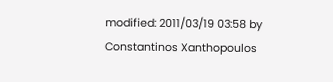modified: 2011/03/19 03:58 by Constantinos Xanthopoulos